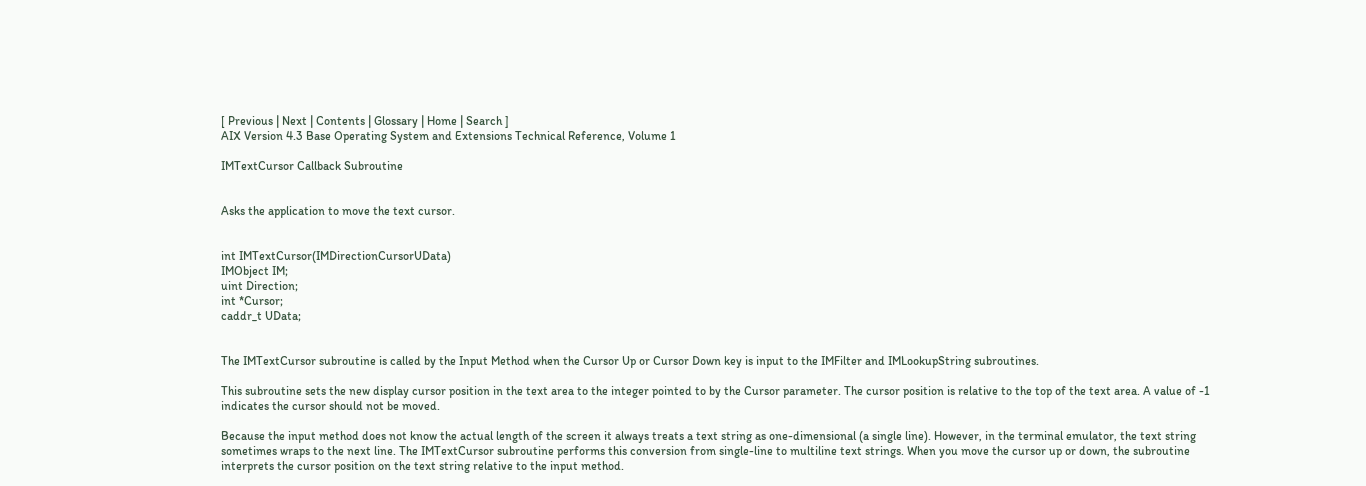[ Previous | Next | Contents | Glossary | Home | Search ]
AIX Version 4.3 Base Operating System and Extensions Technical Reference, Volume 1

IMTextCursor Callback Subroutine


Asks the application to move the text cursor.


int IMTextCursor(IMDirectionCursorUData)
IMObject IM;
uint Direction;
int *Cursor;
caddr_t UData;


The IMTextCursor subroutine is called by the Input Method when the Cursor Up or Cursor Down key is input to the IMFilter and IMLookupString subroutines.

This subroutine sets the new display cursor position in the text area to the integer pointed to by the Cursor parameter. The cursor position is relative to the top of the text area. A value of -1 indicates the cursor should not be moved.

Because the input method does not know the actual length of the screen it always treats a text string as one-dimensional (a single line). However, in the terminal emulator, the text string sometimes wraps to the next line. The IMTextCursor subroutine performs this conversion from single-line to multiline text strings. When you move the cursor up or down, the subroutine interprets the cursor position on the text string relative to the input method.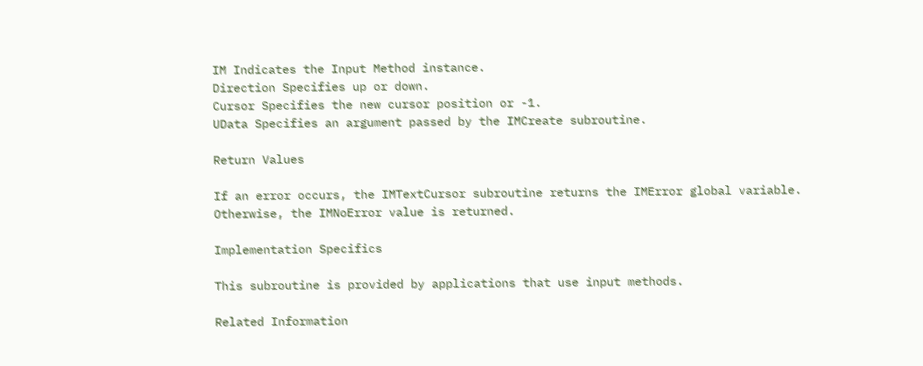IM Indicates the Input Method instance.
Direction Specifies up or down.
Cursor Specifies the new cursor position or -1.
UData Specifies an argument passed by the IMCreate subroutine.

Return Values

If an error occurs, the IMTextCursor subroutine returns the IMError global variable. Otherwise, the IMNoError value is returned.

Implementation Specifics

This subroutine is provided by applications that use input methods.

Related Information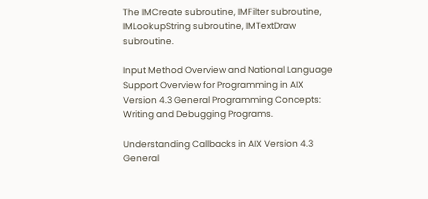The IMCreate subroutine, IMFilter subroutine, IMLookupString subroutine, IMTextDraw subroutine.

Input Method Overview and National Language Support Overview for Programming in AIX Version 4.3 General Programming Concepts: Writing and Debugging Programs.

Understanding Callbacks in AIX Version 4.3 General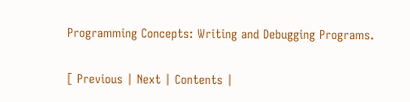Programming Concepts: Writing and Debugging Programs.

[ Previous | Next | Contents |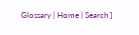Glossary | Home | Search ]